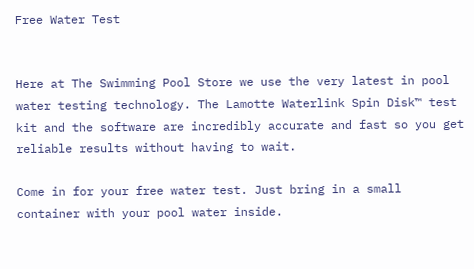Free Water Test


Here at The Swimming Pool Store we use the very latest in pool water testing technology. The Lamotte Waterlink Spin Disk™ test kit and the software are incredibly accurate and fast so you get reliable results without having to wait.

Come in for your free water test. Just bring in a small container with your pool water inside.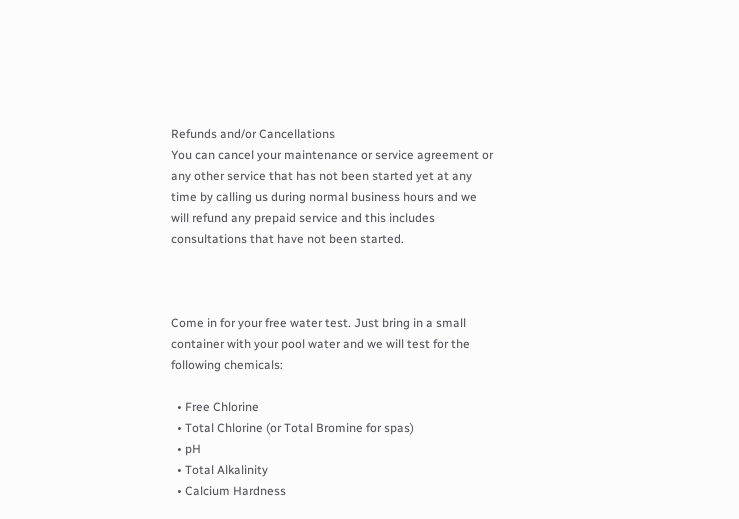Refunds and/or Cancellations
You can cancel your maintenance or service agreement or any other service that has not been started yet at any time by calling us during normal business hours and we will refund any prepaid service and this includes consultations that have not been started.



Come in for your free water test. Just bring in a small container with your pool water and we will test for the following chemicals:

  • Free Chlorine
  • Total Chlorine (or Total Bromine for spas)
  • pH
  • Total Alkalinity
  • Calcium Hardness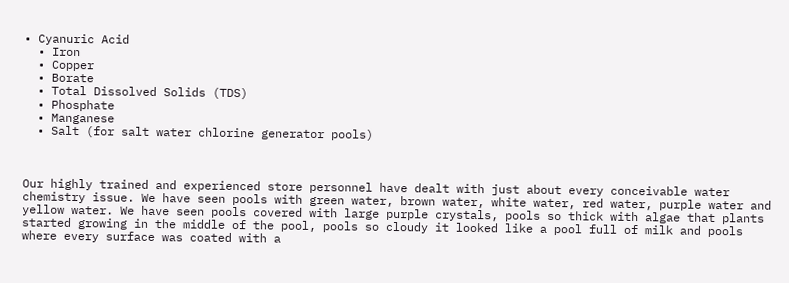• Cyanuric Acid
  • Iron
  • Copper
  • Borate
  • Total Dissolved Solids (TDS)
  • Phosphate
  • Manganese
  • Salt (for salt water chlorine generator pools)



Our highly trained and experienced store personnel have dealt with just about every conceivable water chemistry issue. We have seen pools with green water, brown water, white water, red water, purple water and yellow water. We have seen pools covered with large purple crystals, pools so thick with algae that plants started growing in the middle of the pool, pools so cloudy it looked like a pool full of milk and pools where every surface was coated with a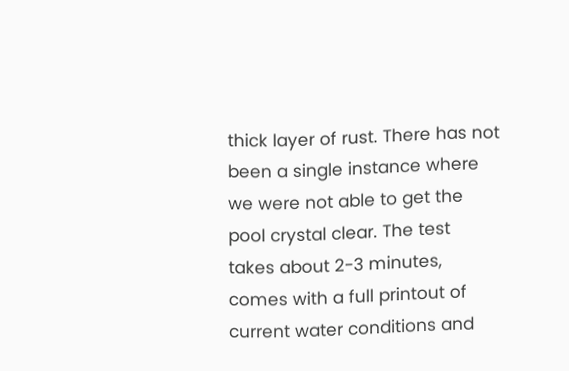thick layer of rust. There has not been a single instance where we were not able to get the pool crystal clear. The test takes about 2-3 minutes, comes with a full printout of current water conditions and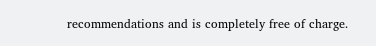recommendations and is completely free of charge.